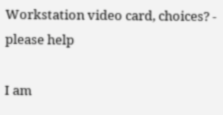Workstation video card, choices? - please help

I am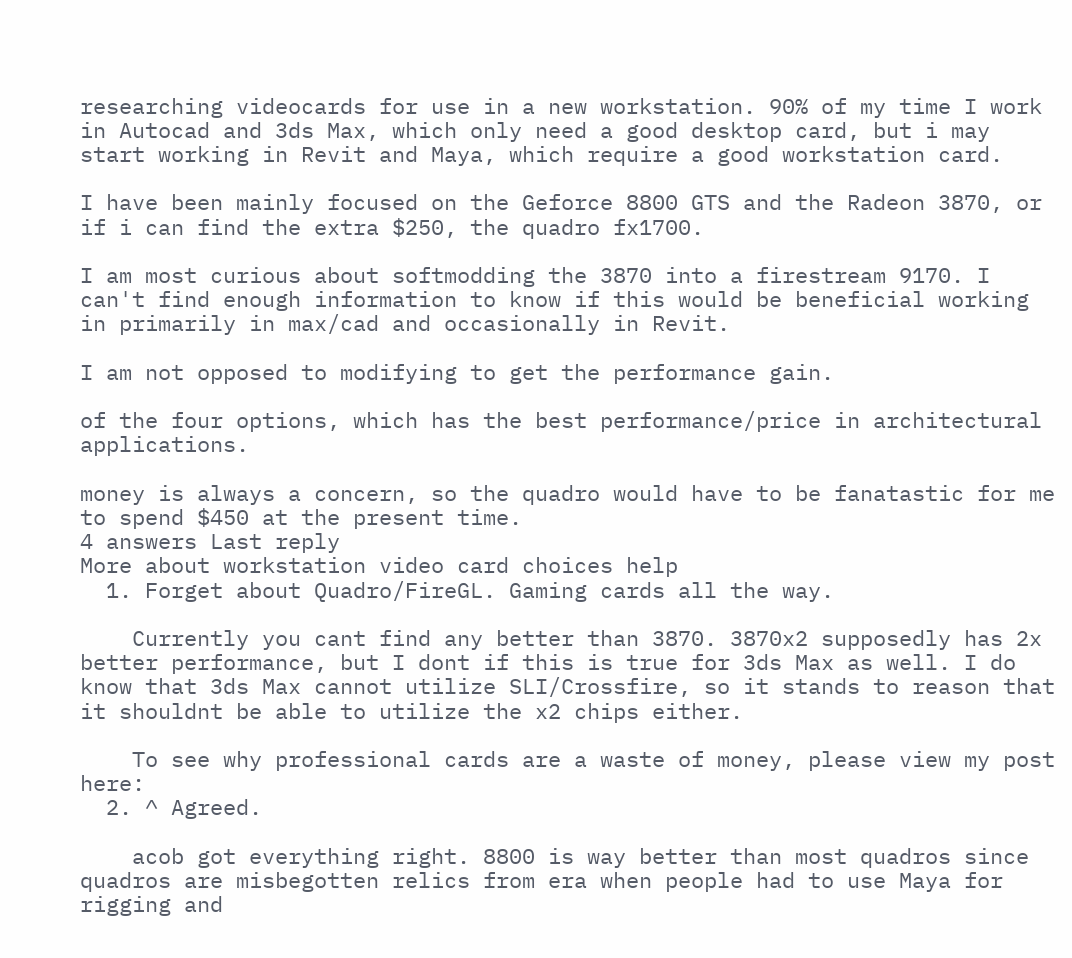researching videocards for use in a new workstation. 90% of my time I work in Autocad and 3ds Max, which only need a good desktop card, but i may start working in Revit and Maya, which require a good workstation card.

I have been mainly focused on the Geforce 8800 GTS and the Radeon 3870, or if i can find the extra $250, the quadro fx1700.

I am most curious about softmodding the 3870 into a firestream 9170. I can't find enough information to know if this would be beneficial working in primarily in max/cad and occasionally in Revit.

I am not opposed to modifying to get the performance gain.

of the four options, which has the best performance/price in architectural applications.

money is always a concern, so the quadro would have to be fanatastic for me to spend $450 at the present time.
4 answers Last reply
More about workstation video card choices help
  1. Forget about Quadro/FireGL. Gaming cards all the way.

    Currently you cant find any better than 3870. 3870x2 supposedly has 2x better performance, but I dont if this is true for 3ds Max as well. I do know that 3ds Max cannot utilize SLI/Crossfire, so it stands to reason that it shouldnt be able to utilize the x2 chips either.

    To see why professional cards are a waste of money, please view my post here:
  2. ^ Agreed.

    acob got everything right. 8800 is way better than most quadros since quadros are misbegotten relics from era when people had to use Maya for rigging and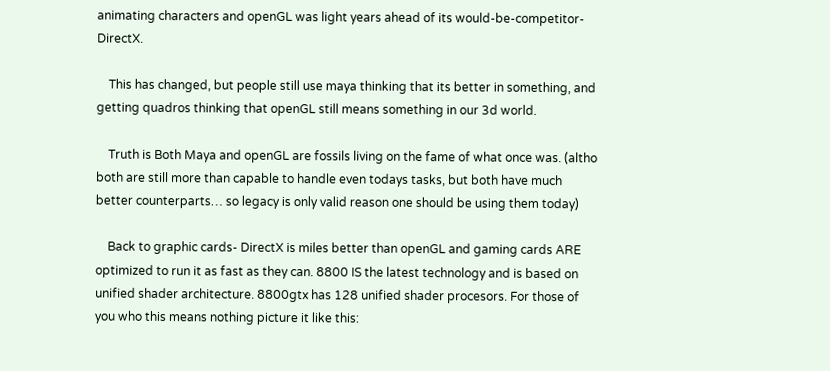animating characters and openGL was light years ahead of its would-be-competitor- DirectX.

    This has changed, but people still use maya thinking that its better in something, and getting quadros thinking that openGL still means something in our 3d world.

    Truth is Both Maya and openGL are fossils living on the fame of what once was. (altho both are still more than capable to handle even todays tasks, but both have much better counterparts… so legacy is only valid reason one should be using them today)

    Back to graphic cards- DirectX is miles better than openGL and gaming cards ARE optimized to run it as fast as they can. 8800 IS the latest technology and is based on unified shader architecture. 8800gtx has 128 unified shader procesors. For those of you who this means nothing picture it like this: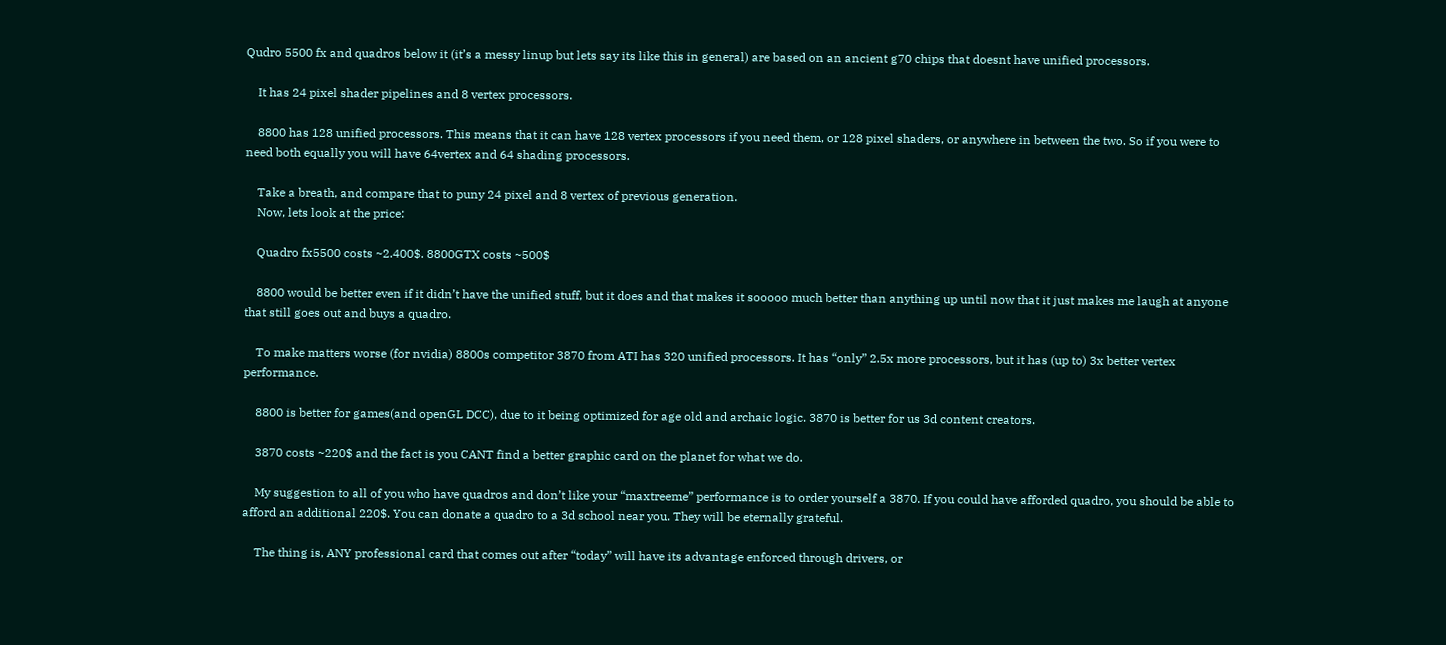Qudro 5500 fx and quadros below it (it’s a messy linup but lets say its like this in general) are based on an ancient g70 chips that doesnt have unified processors.

    It has 24 pixel shader pipelines and 8 vertex processors.

    8800 has 128 unified processors. This means that it can have 128 vertex processors if you need them, or 128 pixel shaders, or anywhere in between the two. So if you were to need both equally you will have 64vertex and 64 shading processors.

    Take a breath, and compare that to puny 24 pixel and 8 vertex of previous generation.
    Now, lets look at the price:

    Quadro fx5500 costs ~2.400$. 8800GTX costs ~500$

    8800 would be better even if it didn’t have the unified stuff, but it does and that makes it sooooo much better than anything up until now that it just makes me laugh at anyone that still goes out and buys a quadro.

    To make matters worse (for nvidia) 8800s competitor 3870 from ATI has 320 unified processors. It has “only” 2.5x more processors, but it has (up to) 3x better vertex performance.

    8800 is better for games(and openGL DCC), due to it being optimized for age old and archaic logic. 3870 is better for us 3d content creators.

    3870 costs ~220$ and the fact is you CANT find a better graphic card on the planet for what we do.

    My suggestion to all of you who have quadros and don’t like your “maxtreeme” performance is to order yourself a 3870. If you could have afforded quadro, you should be able to afford an additional 220$. You can donate a quadro to a 3d school near you. They will be eternally grateful.

    The thing is, ANY professional card that comes out after “today” will have its advantage enforced through drivers, or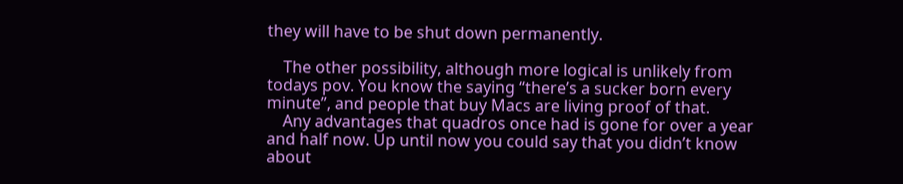they will have to be shut down permanently.

    The other possibility, although more logical is unlikely from todays pov. You know the saying “there’s a sucker born every minute”, and people that buy Macs are living proof of that.
    Any advantages that quadros once had is gone for over a year and half now. Up until now you could say that you didn’t know about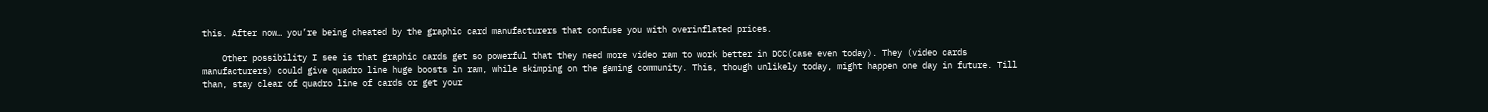this. After now… you’re being cheated by the graphic card manufacturers that confuse you with overinflated prices.

    Other possibility I see is that graphic cards get so powerful that they need more video ram to work better in DCC(case even today). They (video cards manufacturers) could give quadro line huge boosts in ram, while skimping on the gaming community. This, though unlikely today, might happen one day in future. Till than, stay clear of quadro line of cards or get your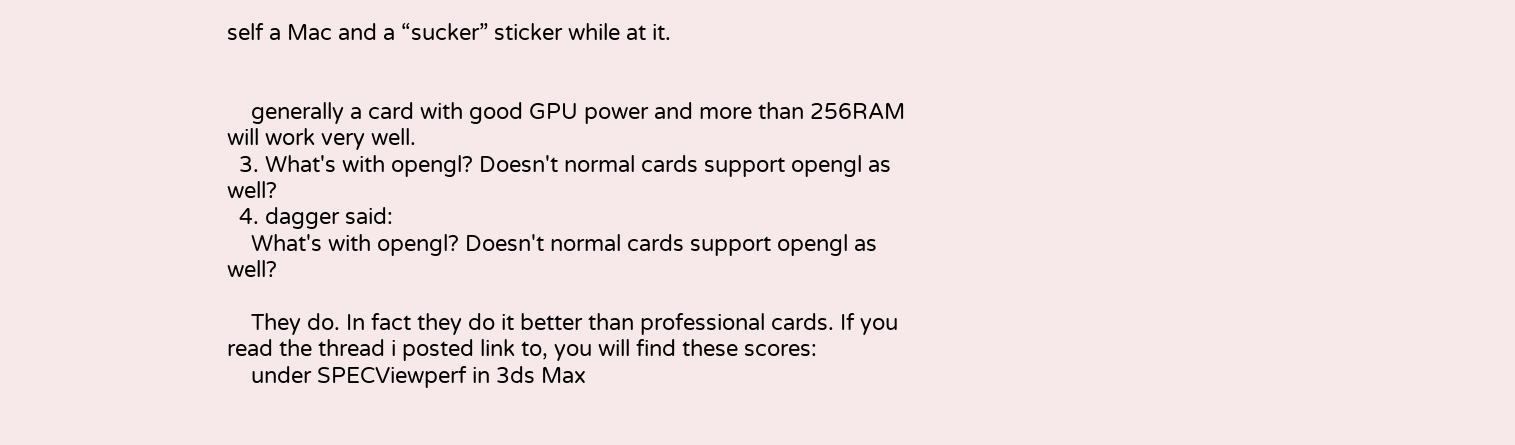self a Mac and a “sucker” sticker while at it.


    generally a card with good GPU power and more than 256RAM will work very well.
  3. What's with opengl? Doesn't normal cards support opengl as well?
  4. dagger said:
    What's with opengl? Doesn't normal cards support opengl as well?

    They do. In fact they do it better than professional cards. If you read the thread i posted link to, you will find these scores:
    under SPECViewperf in 3ds Max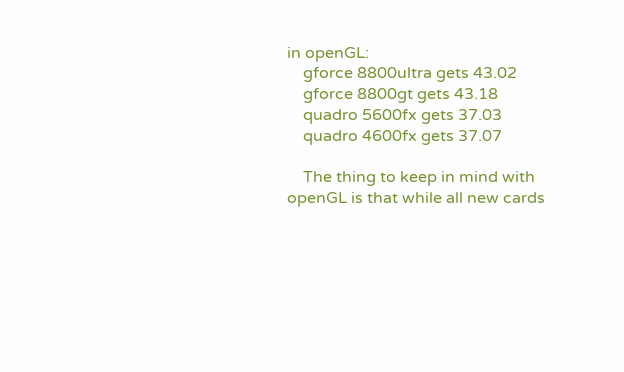in openGL:
    gforce 8800ultra gets 43.02
    gforce 8800gt gets 43.18
    quadro 5600fx gets 37.03
    quadro 4600fx gets 37.07

    The thing to keep in mind with openGL is that while all new cards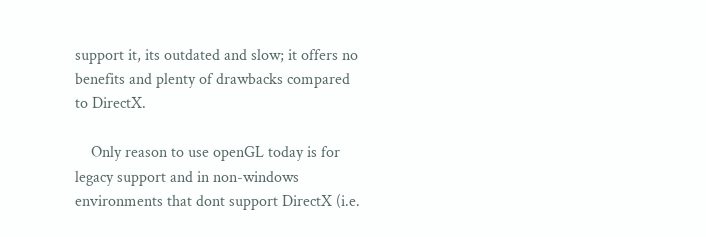support it, its outdated and slow; it offers no benefits and plenty of drawbacks compared to DirectX.

    Only reason to use openGL today is for legacy support and in non-windows environments that dont support DirectX (i.e.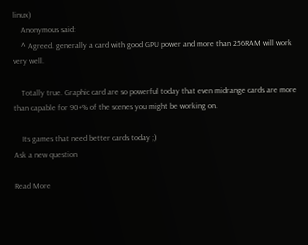linux)
    Anonymous said:
    ^ Agreed. generally a card with good GPU power and more than 256RAM will work very well.

    Totally true. Graphic card are so powerful today that even midrange cards are more than capable for 90+% of the scenes you might be working on.

    Its games that need better cards today ;)
Ask a new question

Read More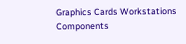Graphics Cards Workstations Components